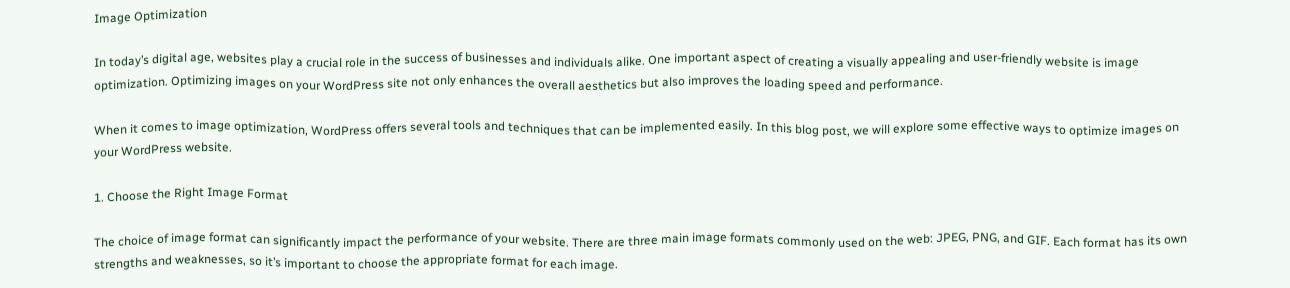Image Optimization

In today’s digital age, websites play a crucial role in the success of businesses and individuals alike. One important aspect of creating a visually appealing and user-friendly website is image optimization. Optimizing images on your WordPress site not only enhances the overall aesthetics but also improves the loading speed and performance.

When it comes to image optimization, WordPress offers several tools and techniques that can be implemented easily. In this blog post, we will explore some effective ways to optimize images on your WordPress website.

1. Choose the Right Image Format

The choice of image format can significantly impact the performance of your website. There are three main image formats commonly used on the web: JPEG, PNG, and GIF. Each format has its own strengths and weaknesses, so it’s important to choose the appropriate format for each image.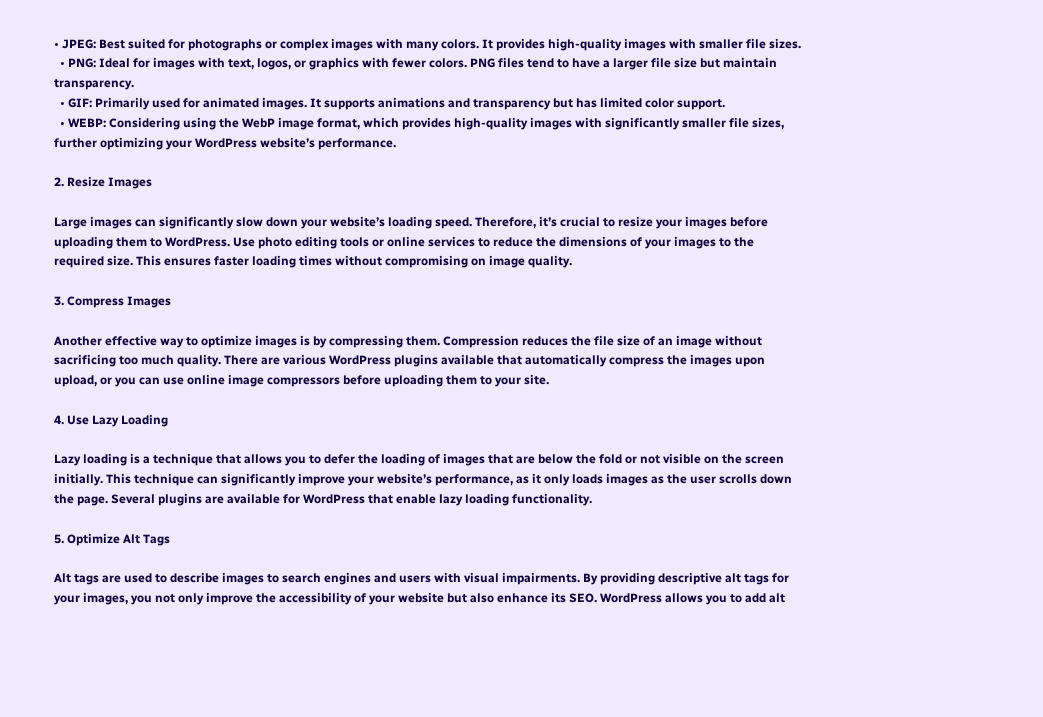• JPEG: Best suited for photographs or complex images with many colors. It provides high-quality images with smaller file sizes.
  • PNG: Ideal for images with text, logos, or graphics with fewer colors. PNG files tend to have a larger file size but maintain transparency.
  • GIF: Primarily used for animated images. It supports animations and transparency but has limited color support.
  • WEBP: Considering using the WebP image format, which provides high-quality images with significantly smaller file sizes, further optimizing your WordPress website’s performance.

2. Resize Images

Large images can significantly slow down your website’s loading speed. Therefore, it’s crucial to resize your images before uploading them to WordPress. Use photo editing tools or online services to reduce the dimensions of your images to the required size. This ensures faster loading times without compromising on image quality.

3. Compress Images

Another effective way to optimize images is by compressing them. Compression reduces the file size of an image without sacrificing too much quality. There are various WordPress plugins available that automatically compress the images upon upload, or you can use online image compressors before uploading them to your site.

4. Use Lazy Loading

Lazy loading is a technique that allows you to defer the loading of images that are below the fold or not visible on the screen initially. This technique can significantly improve your website’s performance, as it only loads images as the user scrolls down the page. Several plugins are available for WordPress that enable lazy loading functionality.

5. Optimize Alt Tags

Alt tags are used to describe images to search engines and users with visual impairments. By providing descriptive alt tags for your images, you not only improve the accessibility of your website but also enhance its SEO. WordPress allows you to add alt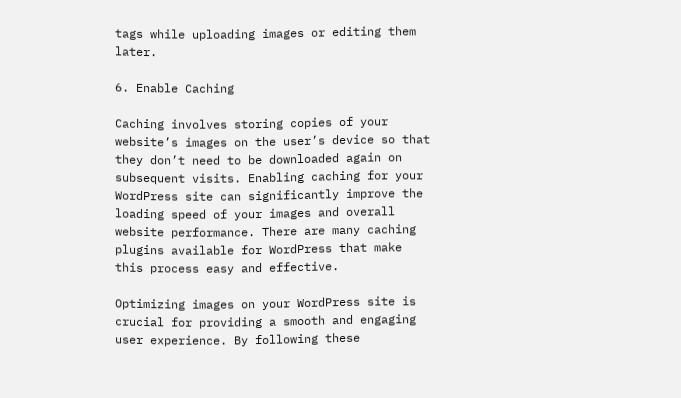tags while uploading images or editing them later.

6. Enable Caching

Caching involves storing copies of your website’s images on the user’s device so that they don’t need to be downloaded again on subsequent visits. Enabling caching for your WordPress site can significantly improve the loading speed of your images and overall website performance. There are many caching plugins available for WordPress that make this process easy and effective.

Optimizing images on your WordPress site is crucial for providing a smooth and engaging user experience. By following these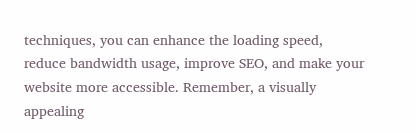techniques, you can enhance the loading speed, reduce bandwidth usage, improve SEO, and make your website more accessible. Remember, a visually appealing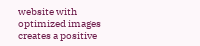website with optimized images creates a positive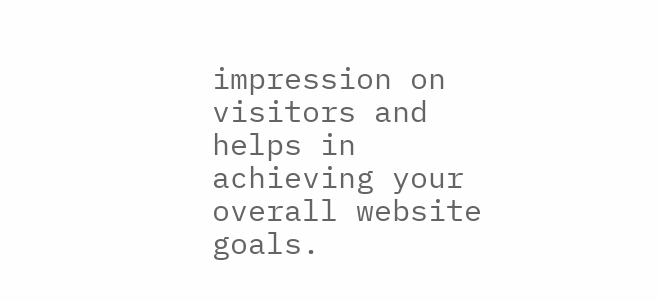impression on visitors and helps in achieving your overall website goals.